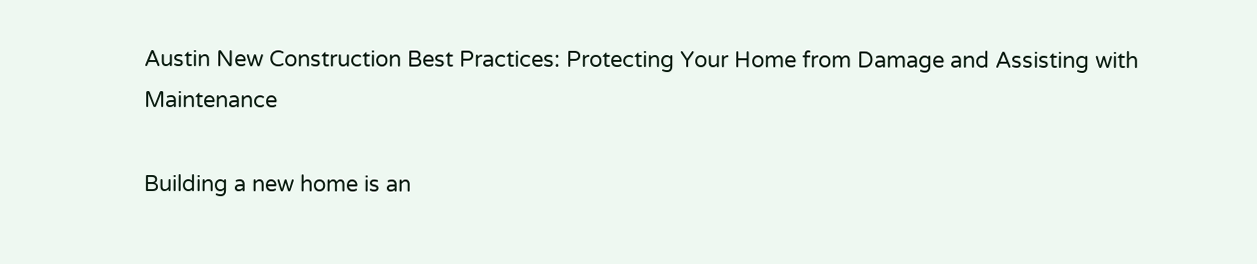Austin New Construction Best Practices: Protecting Your Home from Damage and Assisting with Maintenance

Building a new home is an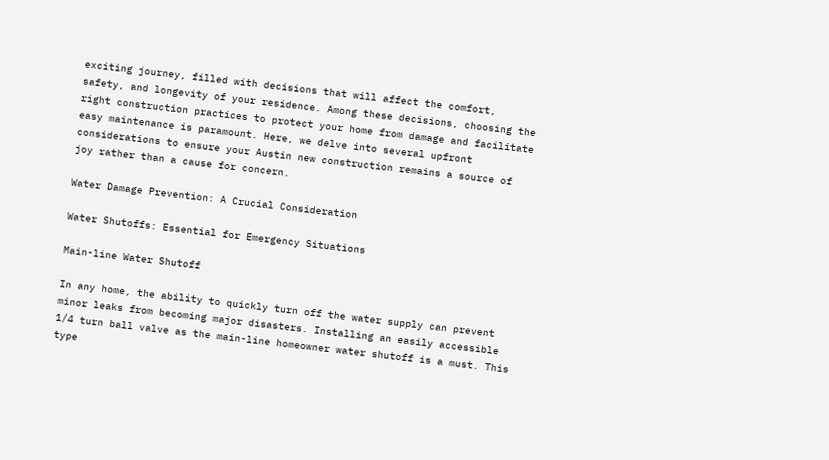exciting journey, filled with decisions that will affect the comfort, safety, and longevity of your residence. Among these decisions, choosing the right construction practices to protect your home from damage and facilitate easy maintenance is paramount. Here, we delve into several upfront considerations to ensure your Austin new construction remains a source of joy rather than a cause for concern.

Water Damage Prevention: A Crucial Consideration

Water Shutoffs: Essential for Emergency Situations

Main-line Water Shutoff

In any home, the ability to quickly turn off the water supply can prevent minor leaks from becoming major disasters. Installing an easily accessible 1/4 turn ball valve as the main-line homeowner water shutoff is a must. This type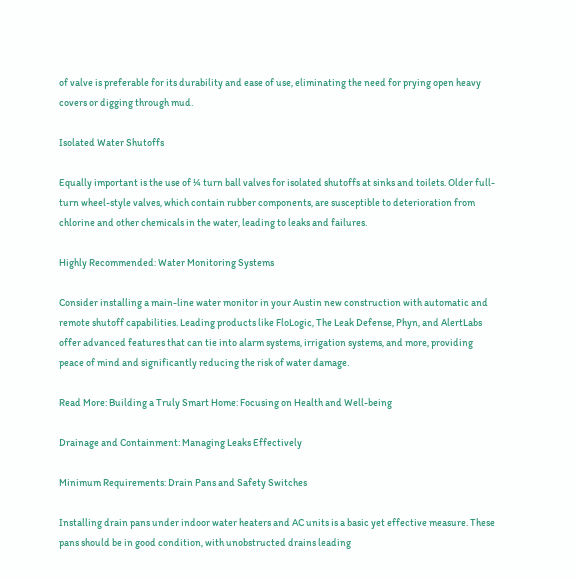of valve is preferable for its durability and ease of use, eliminating the need for prying open heavy covers or digging through mud.

Isolated Water Shutoffs

Equally important is the use of ¼ turn ball valves for isolated shutoffs at sinks and toilets. Older full-turn wheel-style valves, which contain rubber components, are susceptible to deterioration from chlorine and other chemicals in the water, leading to leaks and failures.

Highly Recommended: Water Monitoring Systems

Consider installing a main-line water monitor in your Austin new construction with automatic and remote shutoff capabilities. Leading products like FloLogic, The Leak Defense, Phyn, and AlertLabs offer advanced features that can tie into alarm systems, irrigation systems, and more, providing peace of mind and significantly reducing the risk of water damage.

Read More: Building a Truly Smart Home: Focusing on Health and Well-being

Drainage and Containment: Managing Leaks Effectively

Minimum Requirements: Drain Pans and Safety Switches

Installing drain pans under indoor water heaters and AC units is a basic yet effective measure. These pans should be in good condition, with unobstructed drains leading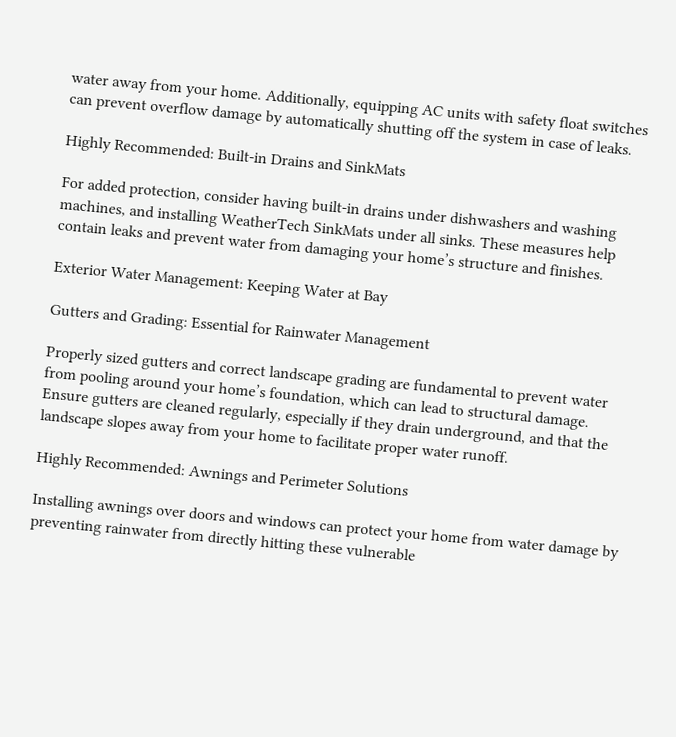water away from your home. Additionally, equipping AC units with safety float switches can prevent overflow damage by automatically shutting off the system in case of leaks.

Highly Recommended: Built-in Drains and SinkMats

For added protection, consider having built-in drains under dishwashers and washing machines, and installing WeatherTech SinkMats under all sinks. These measures help contain leaks and prevent water from damaging your home’s structure and finishes.

Exterior Water Management: Keeping Water at Bay

Gutters and Grading: Essential for Rainwater Management

Properly sized gutters and correct landscape grading are fundamental to prevent water from pooling around your home’s foundation, which can lead to structural damage. Ensure gutters are cleaned regularly, especially if they drain underground, and that the landscape slopes away from your home to facilitate proper water runoff.

Highly Recommended: Awnings and Perimeter Solutions

Installing awnings over doors and windows can protect your home from water damage by preventing rainwater from directly hitting these vulnerable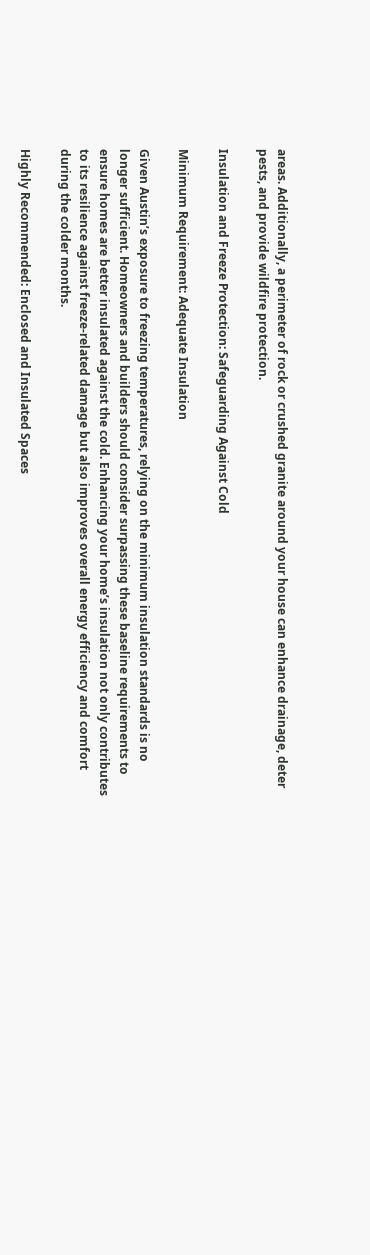areas. Additionally, a perimeter of rock or crushed granite around your house can enhance drainage, deter pests, and provide wildfire protection.

Insulation and Freeze Protection: Safeguarding Against Cold

Minimum Requirement: Adequate Insulation

Given Austin’s exposure to freezing temperatures, relying on the minimum insulation standards is no longer sufficient. Homeowners and builders should consider surpassing these baseline requirements to ensure homes are better insulated against the cold. Enhancing your home’s insulation not only contributes to its resilience against freeze-related damage but also improves overall energy efficiency and comfort during the colder months.

Highly Recommended: Enclosed and Insulated Spaces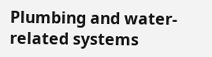Plumbing and water-related systems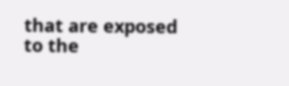that are exposed to the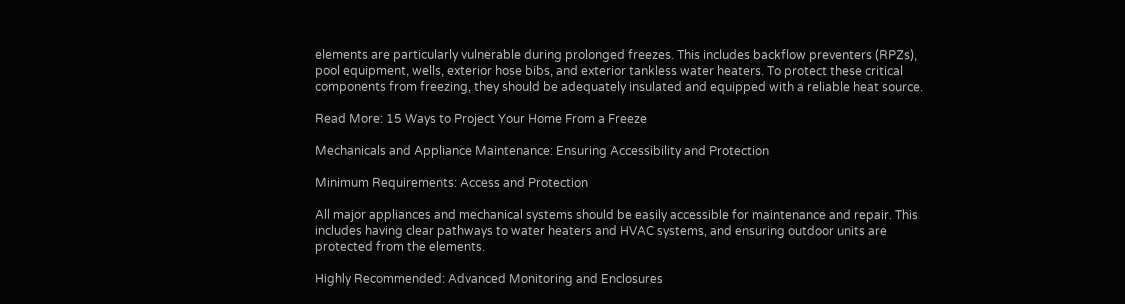elements are particularly vulnerable during prolonged freezes. This includes backflow preventers (RPZs), pool equipment, wells, exterior hose bibs, and exterior tankless water heaters. To protect these critical components from freezing, they should be adequately insulated and equipped with a reliable heat source.

Read More: 15 Ways to Project Your Home From a Freeze

Mechanicals and Appliance Maintenance: Ensuring Accessibility and Protection

Minimum Requirements: Access and Protection

All major appliances and mechanical systems should be easily accessible for maintenance and repair. This includes having clear pathways to water heaters and HVAC systems, and ensuring outdoor units are protected from the elements.

Highly Recommended: Advanced Monitoring and Enclosures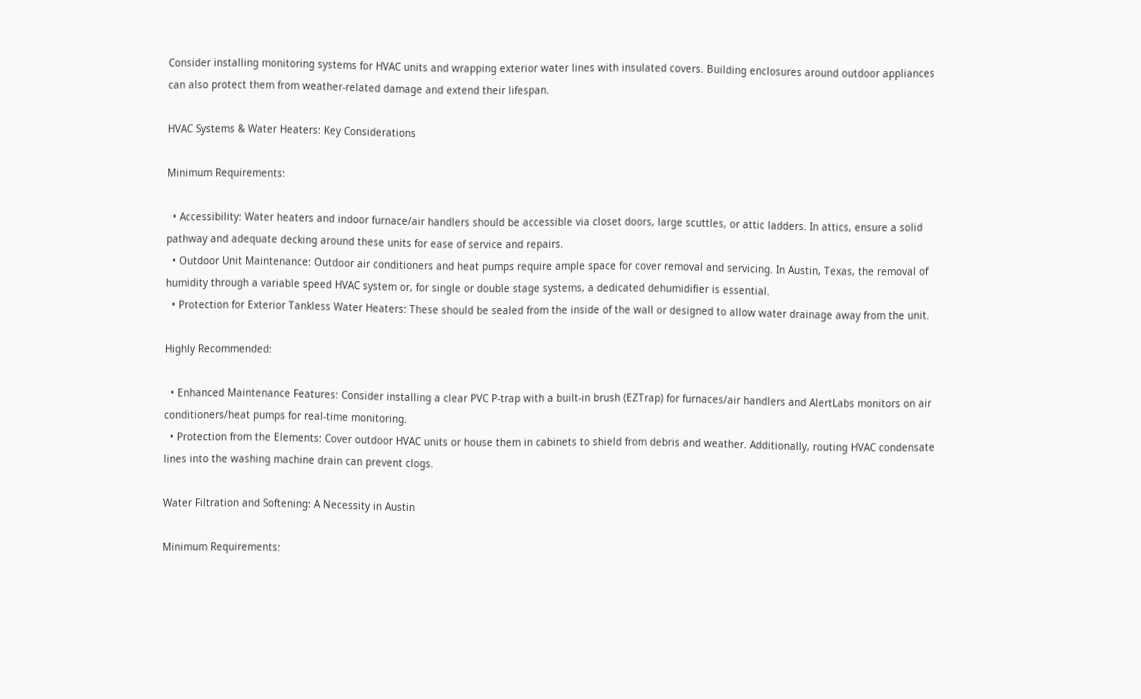Consider installing monitoring systems for HVAC units and wrapping exterior water lines with insulated covers. Building enclosures around outdoor appliances can also protect them from weather-related damage and extend their lifespan.

HVAC Systems & Water Heaters: Key Considerations

Minimum Requirements:

  • Accessibility: Water heaters and indoor furnace/air handlers should be accessible via closet doors, large scuttles, or attic ladders. In attics, ensure a solid pathway and adequate decking around these units for ease of service and repairs.
  • Outdoor Unit Maintenance: Outdoor air conditioners and heat pumps require ample space for cover removal and servicing. In Austin, Texas, the removal of humidity through a variable speed HVAC system or, for single or double stage systems, a dedicated dehumidifier is essential.
  • Protection for Exterior Tankless Water Heaters: These should be sealed from the inside of the wall or designed to allow water drainage away from the unit.

Highly Recommended:

  • Enhanced Maintenance Features: Consider installing a clear PVC P-trap with a built-in brush (EZTrap) for furnaces/air handlers and AlertLabs monitors on air conditioners/heat pumps for real-time monitoring.
  • Protection from the Elements: Cover outdoor HVAC units or house them in cabinets to shield from debris and weather. Additionally, routing HVAC condensate lines into the washing machine drain can prevent clogs.

Water Filtration and Softening: A Necessity in Austin

Minimum Requirements: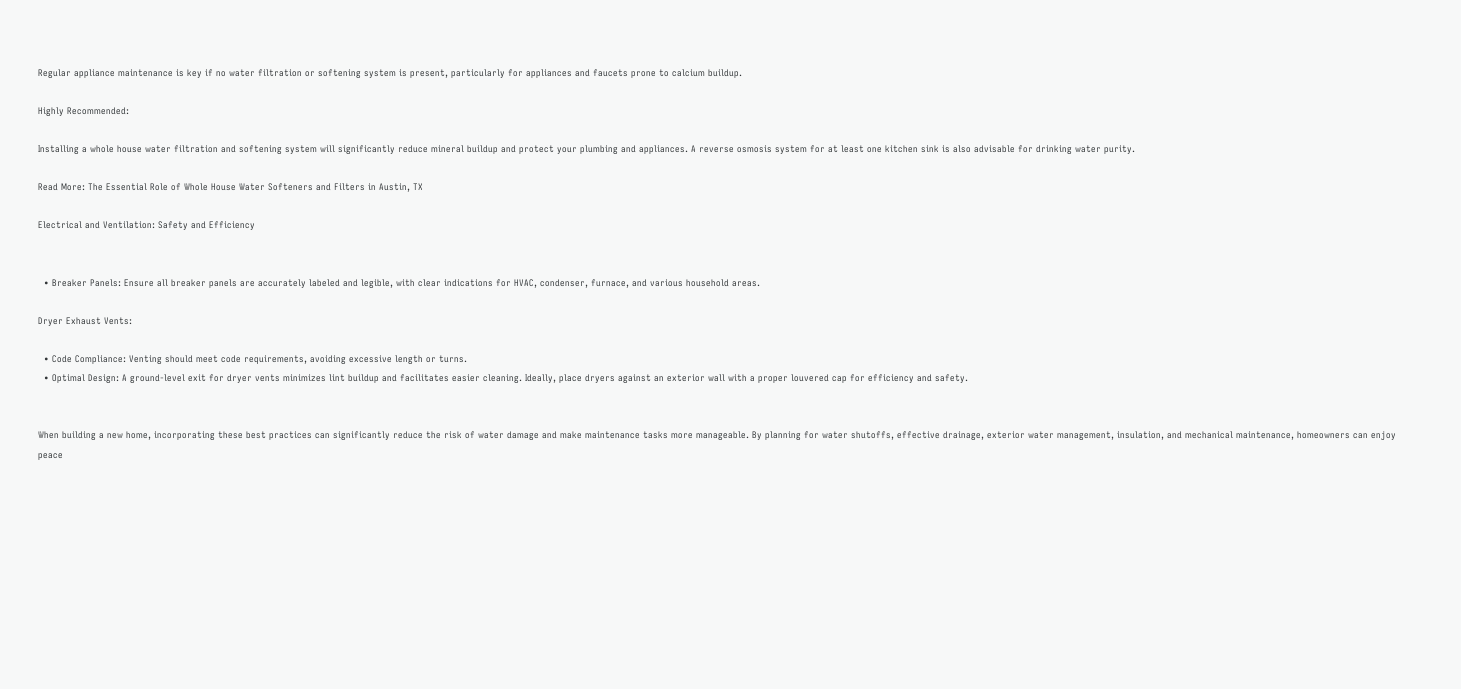Regular appliance maintenance is key if no water filtration or softening system is present, particularly for appliances and faucets prone to calcium buildup.

Highly Recommended:

Installing a whole house water filtration and softening system will significantly reduce mineral buildup and protect your plumbing and appliances. A reverse osmosis system for at least one kitchen sink is also advisable for drinking water purity.

Read More: The Essential Role of Whole House Water Softeners and Filters in Austin, TX

Electrical and Ventilation: Safety and Efficiency


  • Breaker Panels: Ensure all breaker panels are accurately labeled and legible, with clear indications for HVAC, condenser, furnace, and various household areas.

Dryer Exhaust Vents:

  • Code Compliance: Venting should meet code requirements, avoiding excessive length or turns.
  • Optimal Design: A ground-level exit for dryer vents minimizes lint buildup and facilitates easier cleaning. Ideally, place dryers against an exterior wall with a proper louvered cap for efficiency and safety.


When building a new home, incorporating these best practices can significantly reduce the risk of water damage and make maintenance tasks more manageable. By planning for water shutoffs, effective drainage, exterior water management, insulation, and mechanical maintenance, homeowners can enjoy peace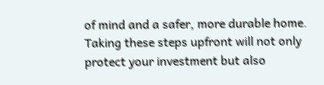of mind and a safer, more durable home. Taking these steps upfront will not only protect your investment but also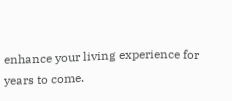enhance your living experience for years to come.